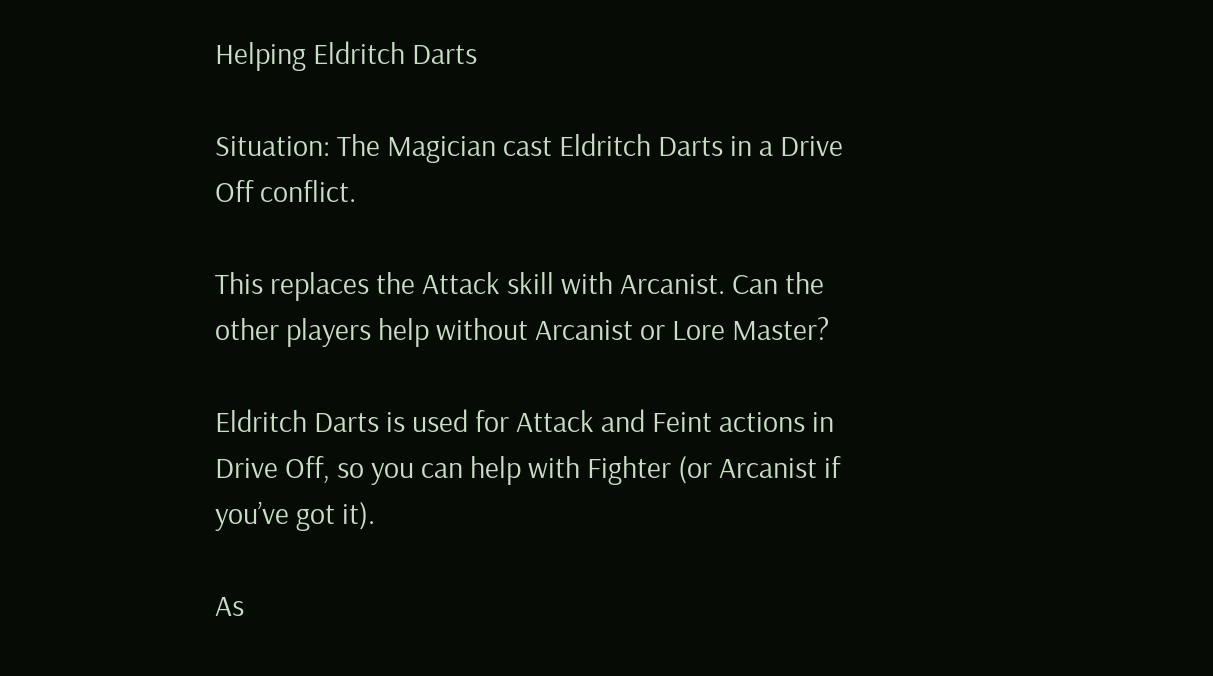Helping Eldritch Darts

Situation: The Magician cast Eldritch Darts in a Drive Off conflict.

This replaces the Attack skill with Arcanist. Can the other players help without Arcanist or Lore Master?

Eldritch Darts is used for Attack and Feint actions in Drive Off, so you can help with Fighter (or Arcanist if you’ve got it).

As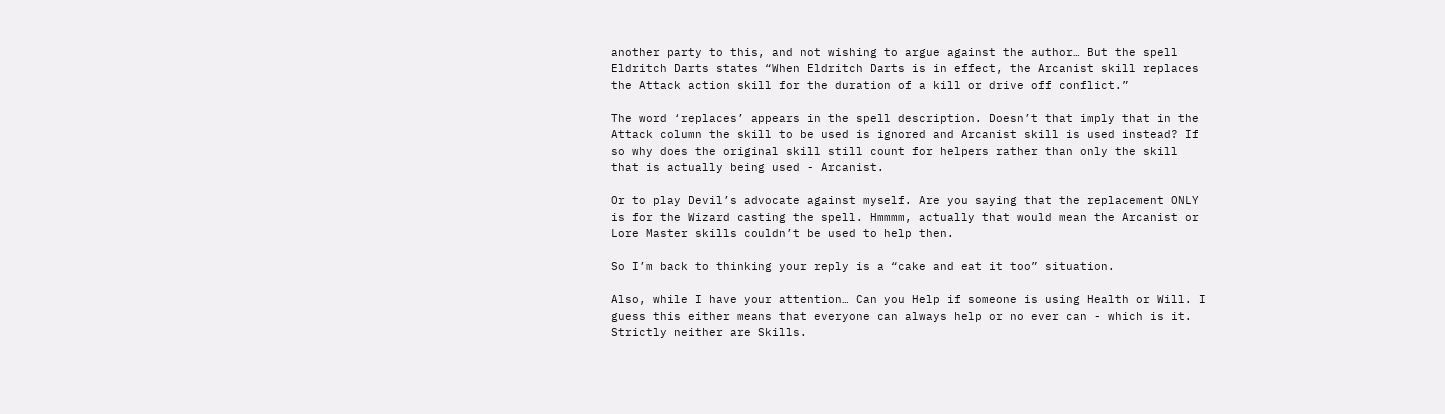another party to this, and not wishing to argue against the author… But the spell Eldritch Darts states “When Eldritch Darts is in effect, the Arcanist skill replaces the Attack action skill for the duration of a kill or drive off conflict.”

The word ‘replaces’ appears in the spell description. Doesn’t that imply that in the Attack column the skill to be used is ignored and Arcanist skill is used instead? If so why does the original skill still count for helpers rather than only the skill that is actually being used - Arcanist.

Or to play Devil’s advocate against myself. Are you saying that the replacement ONLY is for the Wizard casting the spell. Hmmmm, actually that would mean the Arcanist or Lore Master skills couldn’t be used to help then.

So I’m back to thinking your reply is a “cake and eat it too” situation.

Also, while I have your attention… Can you Help if someone is using Health or Will. I guess this either means that everyone can always help or no ever can - which is it. Strictly neither are Skills.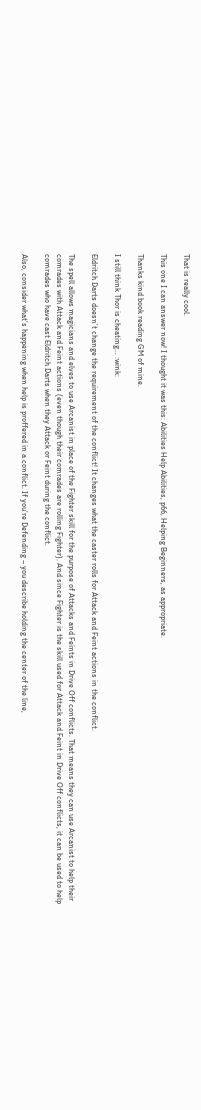That is really cool.

This one I can answer now! I thought it was this: Abilities Help Abilities, p66, Helping Beginners, as appropriate.

Thanks kind book reading GM of mine.

I still think Thor is cheating… :wink:

Eldritch Darts doesn’t change the requirement of the conflict! It changes what the caster rolls for Attack and Feint actions in the conflict.

The spell allows magicians and elves to use Arcanist in place of the Fighter skill for the purpose of Attacks and Feints in Drive Off conflicts. That means they can use Arcanist to help their comrades with Attack and Feint actions (even though their comrades are rolling Fighter). And since Fighter is the skill used for Attack and Feint in Drive Off conflicts, it can be used to help comrades who have cast Eldritch Darts when they Attack or Feint during the conflict.

Also, consider what’s happening when help is proffered in a conflict. If you’re Defending – you describe holding the center of the line,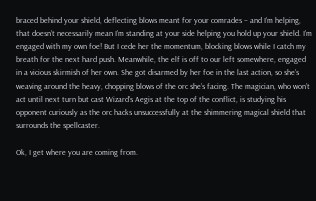braced behind your shield, deflecting blows meant for your comrades – and I’m helping, that doesn’t necessarily mean I’m standing at your side helping you hold up your shield. I’m engaged with my own foe! But I cede her the momentum, blocking blows while I catch my breath for the next hard push. Meanwhile, the elf is off to our left somewhere, engaged in a vicious skirmish of her own. She got disarmed by her foe in the last action, so she’s weaving around the heavy, chopping blows of the orc she’s facing. The magician, who won’t act until next turn but cast Wizard’s Aegis at the top of the conflict, is studying his opponent curiously as the orc hacks unsuccessfully at the shimmering magical shield that surrounds the spellcaster.

Ok, I get where you are coming from.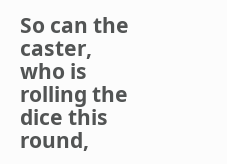So can the caster, who is rolling the dice this round,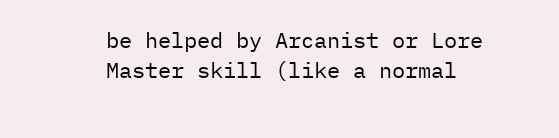be helped by Arcanist or Lore Master skill (like a normal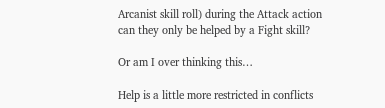Arcanist skill roll) during the Attack action can they only be helped by a Fight skill?

Or am I over thinking this…

Help is a little more restricted in conflicts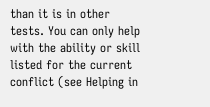than it is in other tests. You can only help with the ability or skill listed for the current conflict (see Helping in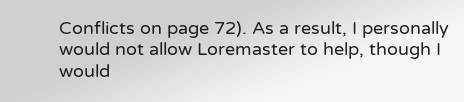Conflicts on page 72). As a result, I personally would not allow Loremaster to help, though I would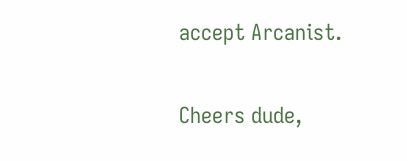accept Arcanist.

Cheers dude,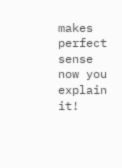makes perfect sense now you explain it!